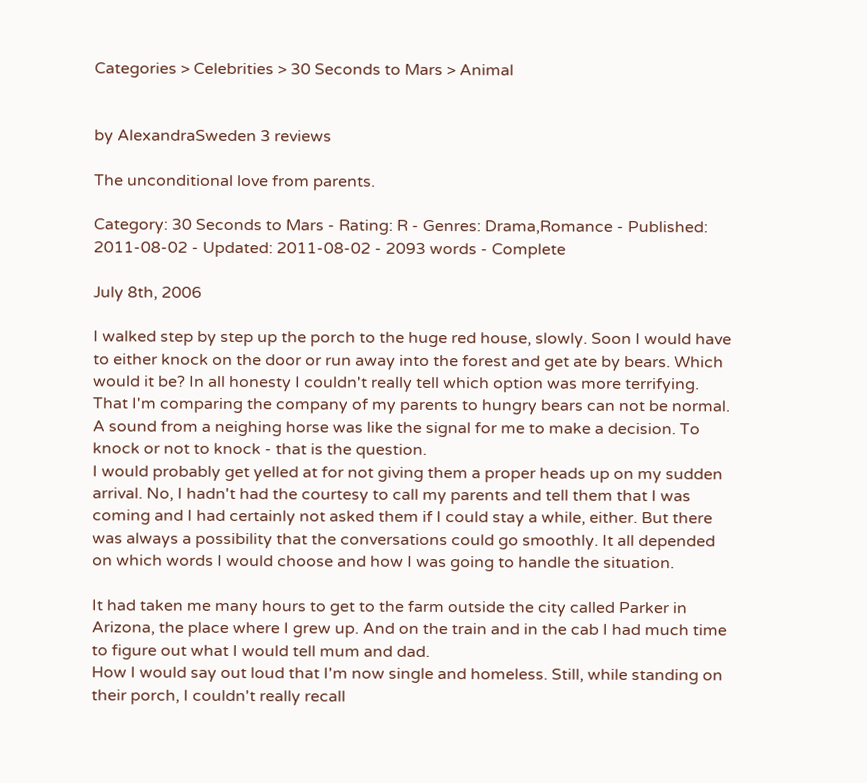Categories > Celebrities > 30 Seconds to Mars > Animal


by AlexandraSweden 3 reviews

The unconditional love from parents.

Category: 30 Seconds to Mars - Rating: R - Genres: Drama,Romance - Published: 2011-08-02 - Updated: 2011-08-02 - 2093 words - Complete

July 8th, 2006

I walked step by step up the porch to the huge red house, slowly. Soon I would have to either knock on the door or run away into the forest and get ate by bears. Which would it be? In all honesty I couldn't really tell which option was more terrifying.
That I'm comparing the company of my parents to hungry bears can not be normal. A sound from a neighing horse was like the signal for me to make a decision. To knock or not to knock - that is the question.
I would probably get yelled at for not giving them a proper heads up on my sudden arrival. No, I hadn't had the courtesy to call my parents and tell them that I was coming and I had certainly not asked them if I could stay a while, either. But there was always a possibility that the conversations could go smoothly. It all depended on which words I would choose and how I was going to handle the situation.

It had taken me many hours to get to the farm outside the city called Parker in Arizona, the place where I grew up. And on the train and in the cab I had much time to figure out what I would tell mum and dad.
How I would say out loud that I'm now single and homeless. Still, while standing on their porch, I couldn't really recall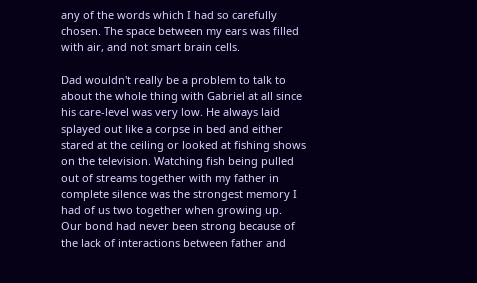any of the words which I had so carefully chosen. The space between my ears was filled with air, and not smart brain cells.

Dad wouldn't really be a problem to talk to about the whole thing with Gabriel at all since his care-level was very low. He always laid splayed out like a corpse in bed and either stared at the ceiling or looked at fishing shows on the television. Watching fish being pulled out of streams together with my father in complete silence was the strongest memory I had of us two together when growing up.
Our bond had never been strong because of the lack of interactions between father and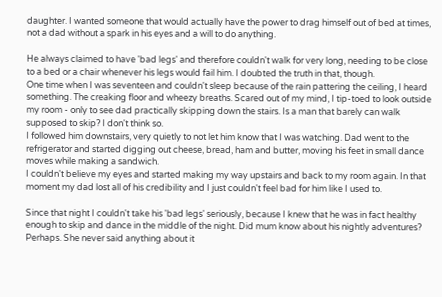daughter. I wanted someone that would actually have the power to drag himself out of bed at times, not a dad without a spark in his eyes and a will to do anything.

He always claimed to have 'bad legs' and therefore couldn't walk for very long, needing to be close to a bed or a chair whenever his legs would fail him. I doubted the truth in that, though.
One time when I was seventeen and couldn't sleep because of the rain pattering the ceiling, I heard something. The creaking floor and wheezy breaths. Scared out of my mind, I tip-toed to look outside my room - only to see dad practically skipping down the stairs. Is a man that barely can walk supposed to skip? I don't think so.
I followed him downstairs, very quietly to not let him know that I was watching. Dad went to the refrigerator and started digging out cheese, bread, ham and butter, moving his feet in small dance moves while making a sandwich.
I couldn't believe my eyes and started making my way upstairs and back to my room again. In that moment my dad lost all of his credibility and I just couldn't feel bad for him like I used to.

Since that night I couldn't take his 'bad legs' seriously, because I knew that he was in fact healthy enough to skip and dance in the middle of the night. Did mum know about his nightly adventures? Perhaps. She never said anything about it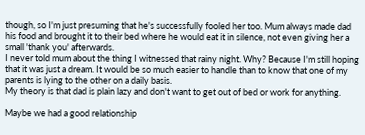though, so I'm just presuming that he's successfully fooled her too. Mum always made dad his food and brought it to their bed where he would eat it in silence, not even giving her a small 'thank you' afterwards.
I never told mum about the thing I witnessed that rainy night. Why? Because I'm still hoping that it was just a dream. It would be so much easier to handle than to know that one of my parents is lying to the other on a daily basis.
My theory is that dad is plain lazy and don't want to get out of bed or work for anything.

Maybe we had a good relationship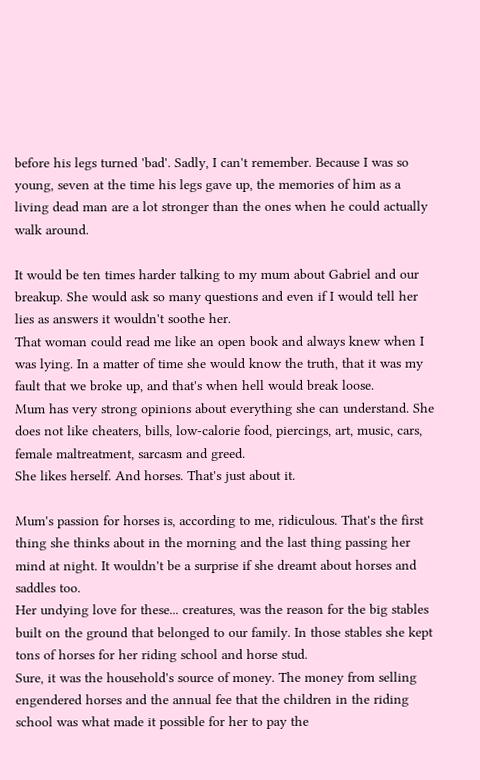before his legs turned 'bad'. Sadly, I can't remember. Because I was so young, seven at the time his legs gave up, the memories of him as a living dead man are a lot stronger than the ones when he could actually walk around.

It would be ten times harder talking to my mum about Gabriel and our breakup. She would ask so many questions and even if I would tell her lies as answers it wouldn't soothe her.
That woman could read me like an open book and always knew when I was lying. In a matter of time she would know the truth, that it was my fault that we broke up, and that's when hell would break loose.
Mum has very strong opinions about everything she can understand. She does not like cheaters, bills, low-calorie food, piercings, art, music, cars, female maltreatment, sarcasm and greed.
She likes herself. And horses. That's just about it.

Mum's passion for horses is, according to me, ridiculous. That's the first thing she thinks about in the morning and the last thing passing her mind at night. It wouldn't be a surprise if she dreamt about horses and saddles too.
Her undying love for these... creatures, was the reason for the big stables built on the ground that belonged to our family. In those stables she kept tons of horses for her riding school and horse stud.
Sure, it was the household's source of money. The money from selling engendered horses and the annual fee that the children in the riding school was what made it possible for her to pay the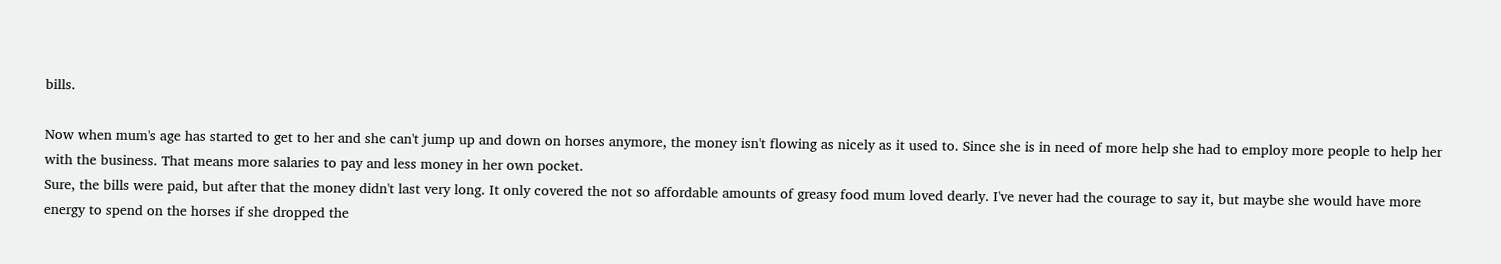bills.

Now when mum's age has started to get to her and she can't jump up and down on horses anymore, the money isn't flowing as nicely as it used to. Since she is in need of more help she had to employ more people to help her with the business. That means more salaries to pay and less money in her own pocket.
Sure, the bills were paid, but after that the money didn't last very long. It only covered the not so affordable amounts of greasy food mum loved dearly. I've never had the courage to say it, but maybe she would have more energy to spend on the horses if she dropped the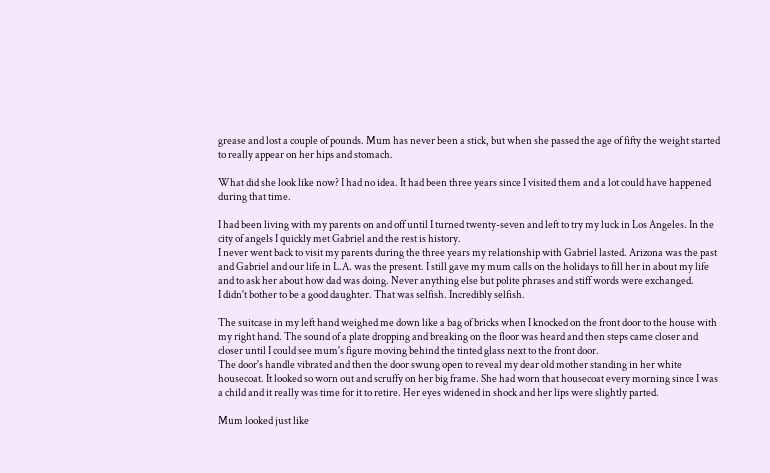grease and lost a couple of pounds. Mum has never been a stick, but when she passed the age of fifty the weight started to really appear on her hips and stomach.

What did she look like now? I had no idea. It had been three years since I visited them and a lot could have happened during that time.

I had been living with my parents on and off until I turned twenty-seven and left to try my luck in Los Angeles. In the city of angels I quickly met Gabriel and the rest is history.
I never went back to visit my parents during the three years my relationship with Gabriel lasted. Arizona was the past and Gabriel and our life in L.A. was the present. I still gave my mum calls on the holidays to fill her in about my life and to ask her about how dad was doing. Never anything else but polite phrases and stiff words were exchanged.
I didn't bother to be a good daughter. That was selfish. Incredibly selfish.

The suitcase in my left hand weighed me down like a bag of bricks when I knocked on the front door to the house with my right hand. The sound of a plate dropping and breaking on the floor was heard and then steps came closer and closer until I could see mum's figure moving behind the tinted glass next to the front door.
The door's handle vibrated and then the door swung open to reveal my dear old mother standing in her white housecoat. It looked so worn out and scruffy on her big frame. She had worn that housecoat every morning since I was a child and it really was time for it to retire. Her eyes widened in shock and her lips were slightly parted.

Mum looked just like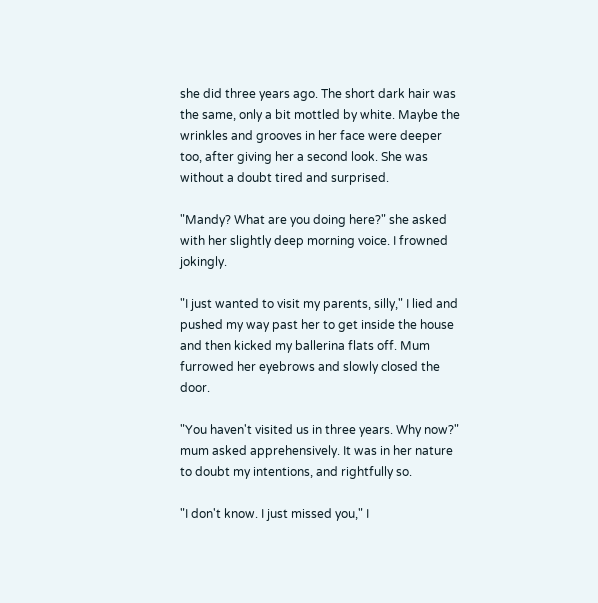she did three years ago. The short dark hair was the same, only a bit mottled by white. Maybe the wrinkles and grooves in her face were deeper too, after giving her a second look. She was without a doubt tired and surprised.

"Mandy? What are you doing here?" she asked with her slightly deep morning voice. I frowned jokingly.

"I just wanted to visit my parents, silly," I lied and pushed my way past her to get inside the house and then kicked my ballerina flats off. Mum furrowed her eyebrows and slowly closed the door.

"You haven't visited us in three years. Why now?" mum asked apprehensively. It was in her nature to doubt my intentions, and rightfully so.

"I don't know. I just missed you," I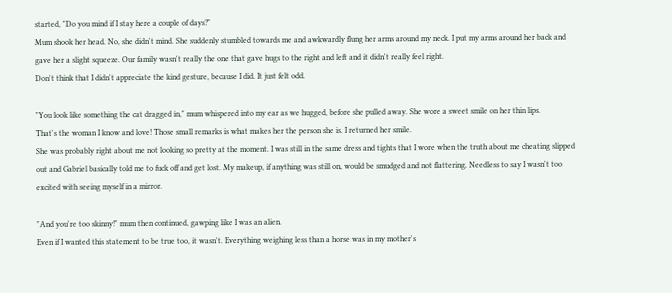started, "Do you mind if I stay here a couple of days?"
Mum shook her head. No, she didn't mind. She suddenly stumbled towards me and awkwardly flung her arms around my neck. I put my arms around her back and gave her a slight squeeze. Our family wasn't really the one that gave hugs to the right and left and it didn't really feel right.
Don't think that I didn't appreciate the kind gesture, because I did. It just felt odd.

"You look like something the cat dragged in," mum whispered into my ear as we hugged, before she pulled away. She wore a sweet smile on her thin lips.
That's the woman I know and love! Those small remarks is what makes her the person she is. I returned her smile.
She was probably right about me not looking so pretty at the moment. I was still in the same dress and tights that I wore when the truth about me cheating slipped out and Gabriel basically told me to fuck off and get lost. My makeup, if anything was still on, would be smudged and not flattering. Needless to say I wasn't too excited with seeing myself in a mirror.

"And you're too skinny!" mum then continued, gawping like I was an alien.
Even if I wanted this statement to be true too, it wasn't. Everything weighing less than a horse was in my mother's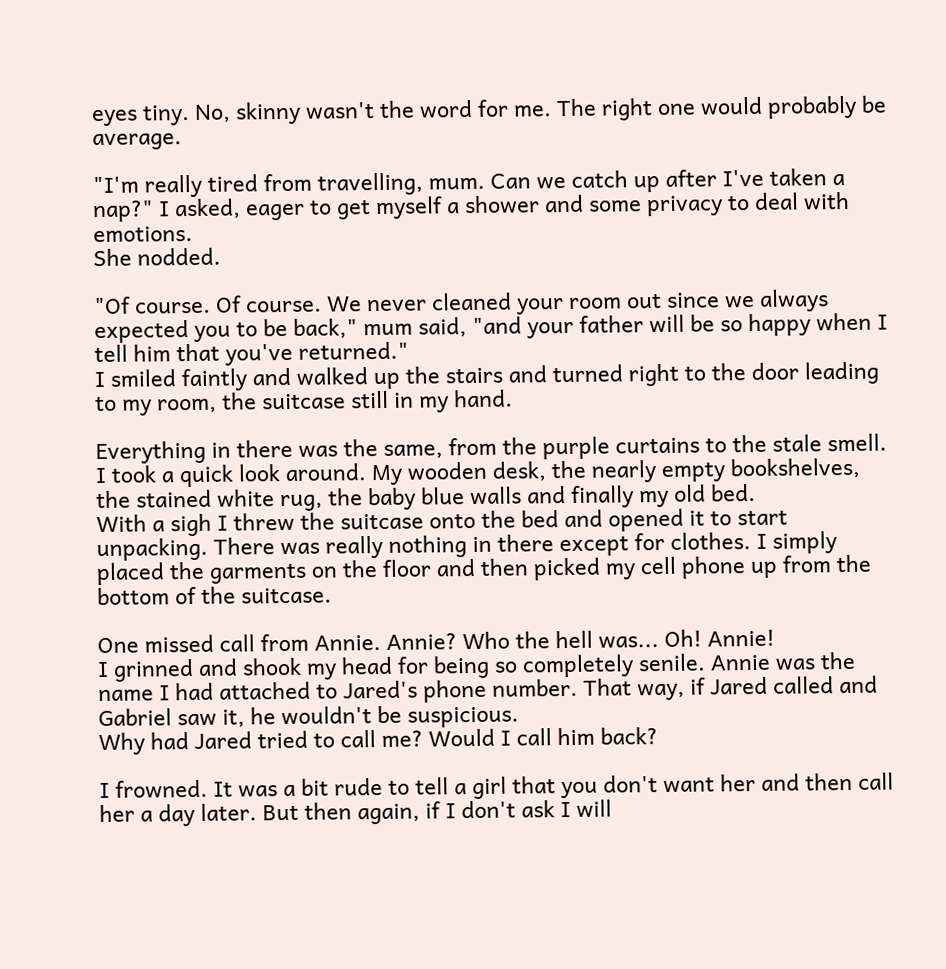eyes tiny. No, skinny wasn't the word for me. The right one would probably be average.

"I'm really tired from travelling, mum. Can we catch up after I've taken a nap?" I asked, eager to get myself a shower and some privacy to deal with emotions.
She nodded.

"Of course. Of course. We never cleaned your room out since we always expected you to be back," mum said, "and your father will be so happy when I tell him that you've returned."
I smiled faintly and walked up the stairs and turned right to the door leading to my room, the suitcase still in my hand.

Everything in there was the same, from the purple curtains to the stale smell. I took a quick look around. My wooden desk, the nearly empty bookshelves, the stained white rug, the baby blue walls and finally my old bed.
With a sigh I threw the suitcase onto the bed and opened it to start unpacking. There was really nothing in there except for clothes. I simply placed the garments on the floor and then picked my cell phone up from the bottom of the suitcase.

One missed call from Annie. Annie? Who the hell was... Oh! Annie!
I grinned and shook my head for being so completely senile. Annie was the name I had attached to Jared's phone number. That way, if Jared called and Gabriel saw it, he wouldn't be suspicious.
Why had Jared tried to call me? Would I call him back?

I frowned. It was a bit rude to tell a girl that you don't want her and then call her a day later. But then again, if I don't ask I will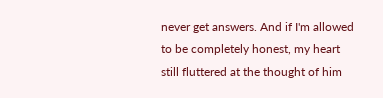never get answers. And if I'm allowed to be completely honest, my heart still fluttered at the thought of him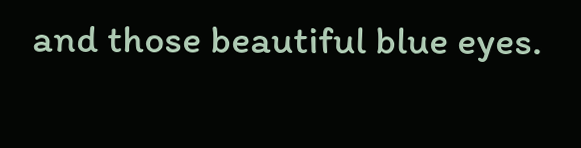and those beautiful blue eyes.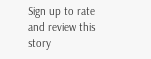Sign up to rate and review this story